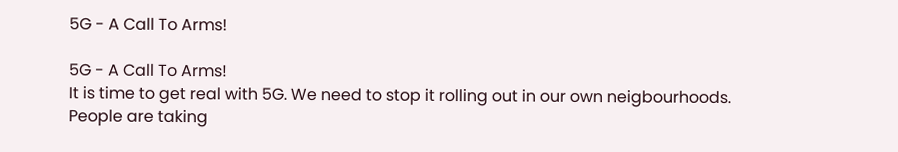5G - A Call To Arms!

5G - A Call To Arms!
It is time to get real with 5G. We need to stop it rolling out in our own neigbourhoods. People are taking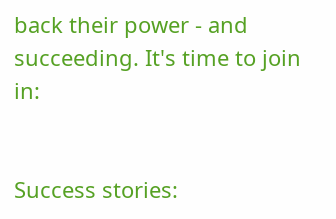back their power - and succeeding. It's time to join in:


Success stories: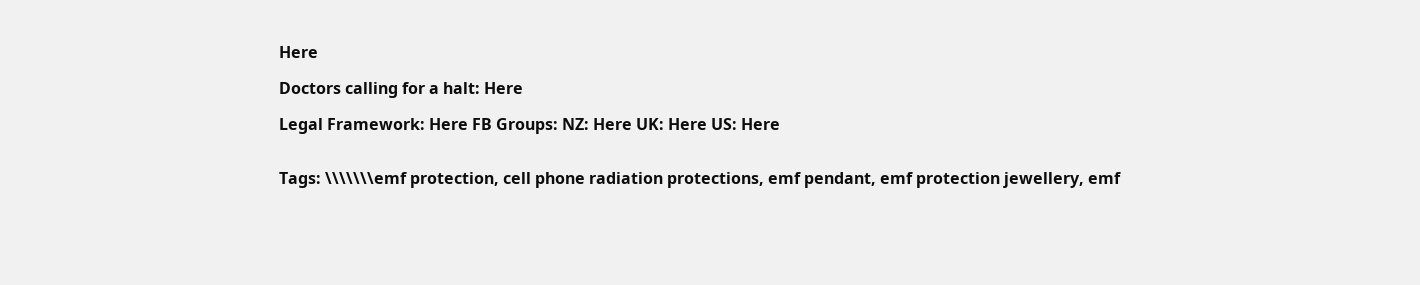Here

Doctors calling for a halt: Here

Legal Framework: Here FB Groups: NZ: Here UK: Here US: Here


Tags: \\\\\\\emf protection, cell phone radiation protections, emf pendant, emf protection jewellery, emf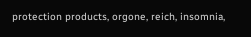protection products, orgone, reich, insomnia,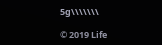5g\\\\\\\

© 2019 Life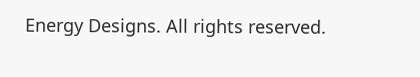Energy Designs. All rights reserved.